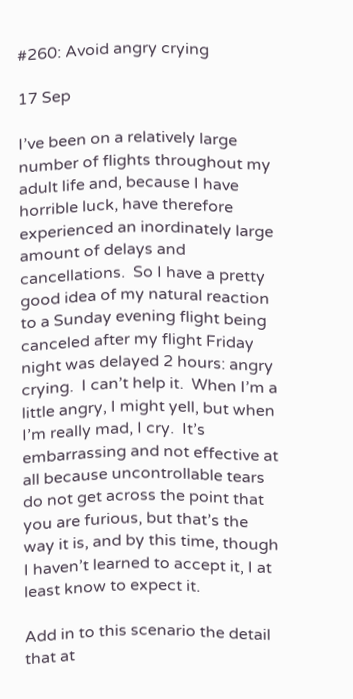#260: Avoid angry crying

17 Sep

I’ve been on a relatively large number of flights throughout my adult life and, because I have horrible luck, have therefore experienced an inordinately large amount of delays and cancellations.  So I have a pretty good idea of my natural reaction to a Sunday evening flight being canceled after my flight Friday night was delayed 2 hours: angry crying.  I can’t help it.  When I’m a little angry, I might yell, but when I’m really mad, I cry.  It’s embarrassing and not effective at all because uncontrollable tears do not get across the point that you are furious, but that’s the way it is, and by this time, though I haven’t learned to accept it, I at least know to expect it.

Add in to this scenario the detail that at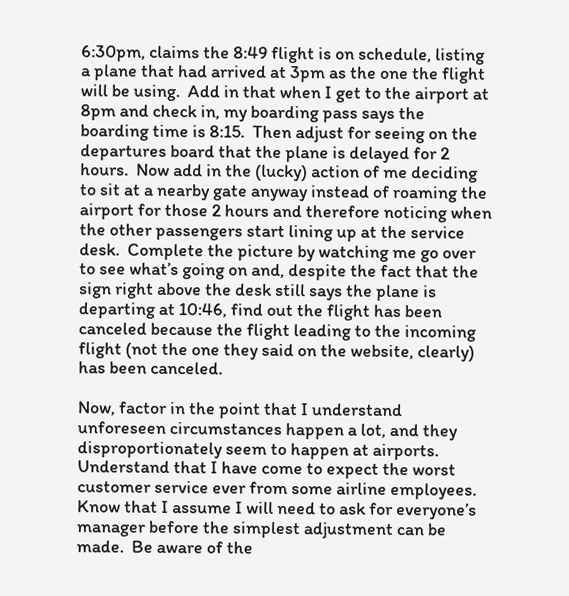6:30pm, claims the 8:49 flight is on schedule, listing a plane that had arrived at 3pm as the one the flight will be using.  Add in that when I get to the airport at 8pm and check in, my boarding pass says the boarding time is 8:15.  Then adjust for seeing on the departures board that the plane is delayed for 2 hours.  Now add in the (lucky) action of me deciding to sit at a nearby gate anyway instead of roaming the airport for those 2 hours and therefore noticing when the other passengers start lining up at the service desk.  Complete the picture by watching me go over to see what’s going on and, despite the fact that the sign right above the desk still says the plane is departing at 10:46, find out the flight has been canceled because the flight leading to the incoming flight (not the one they said on the website, clearly) has been canceled.

Now, factor in the point that I understand unforeseen circumstances happen a lot, and they disproportionately seem to happen at airports.  Understand that I have come to expect the worst customer service ever from some airline employees.  Know that I assume I will need to ask for everyone’s manager before the simplest adjustment can be made.  Be aware of the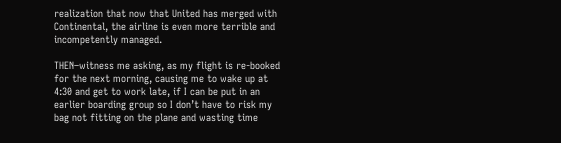realization that now that United has merged with Continental, the airline is even more terrible and incompetently managed.

THEN–witness me asking, as my flight is re-booked for the next morning, causing me to wake up at 4:30 and get to work late, if I can be put in an earlier boarding group so I don’t have to risk my bag not fitting on the plane and wasting time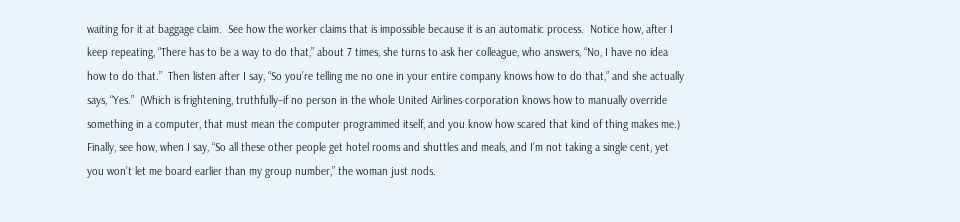waiting for it at baggage claim.  See how the worker claims that is impossible because it is an automatic process.  Notice how, after I keep repeating, “There has to be a way to do that,” about 7 times, she turns to ask her colleague, who answers, “No, I have no idea how to do that.”  Then listen after I say, “So you’re telling me no one in your entire company knows how to do that,” and she actually says, “Yes.”  (Which is frightening, truthfully–if no person in the whole United Airlines corporation knows how to manually override something in a computer, that must mean the computer programmed itself, and you know how scared that kind of thing makes me.)  Finally, see how, when I say, “So all these other people get hotel rooms and shuttles and meals, and I’m not taking a single cent, yet you won’t let me board earlier than my group number,” the woman just nods.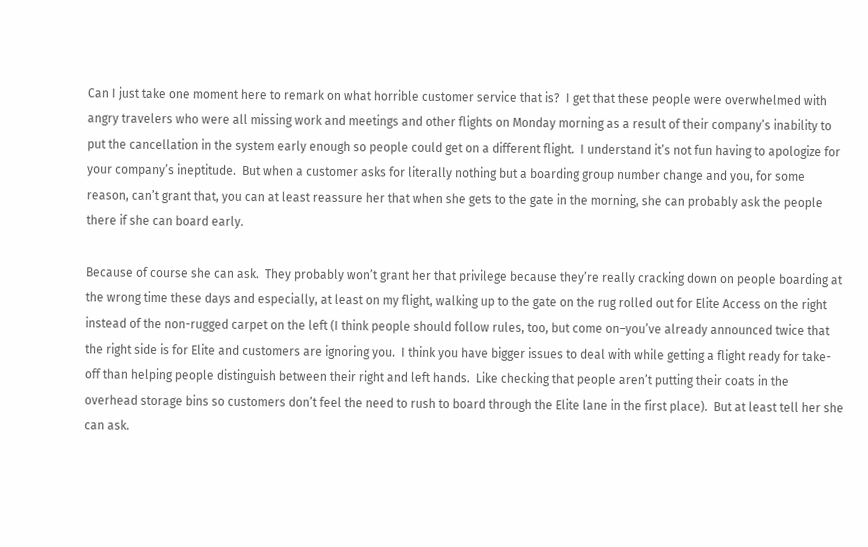Can I just take one moment here to remark on what horrible customer service that is?  I get that these people were overwhelmed with angry travelers who were all missing work and meetings and other flights on Monday morning as a result of their company’s inability to put the cancellation in the system early enough so people could get on a different flight.  I understand it’s not fun having to apologize for your company’s ineptitude.  But when a customer asks for literally nothing but a boarding group number change and you, for some reason, can’t grant that, you can at least reassure her that when she gets to the gate in the morning, she can probably ask the people there if she can board early.

Because of course she can ask.  They probably won’t grant her that privilege because they’re really cracking down on people boarding at the wrong time these days and especially, at least on my flight, walking up to the gate on the rug rolled out for Elite Access on the right instead of the non-rugged carpet on the left (I think people should follow rules, too, but come on–you’ve already announced twice that the right side is for Elite and customers are ignoring you.  I think you have bigger issues to deal with while getting a flight ready for take-off than helping people distinguish between their right and left hands.  Like checking that people aren’t putting their coats in the overhead storage bins so customers don’t feel the need to rush to board through the Elite lane in the first place).  But at least tell her she can ask.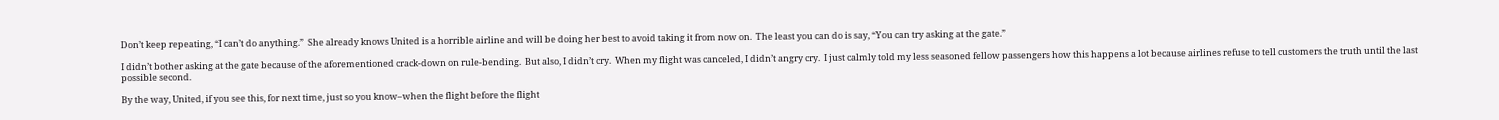Don’t keep repeating, “I can’t do anything.”  She already knows United is a horrible airline and will be doing her best to avoid taking it from now on.  The least you can do is say, “You can try asking at the gate.”

I didn’t bother asking at the gate because of the aforementioned crack-down on rule-bending.  But also, I didn’t cry.  When my flight was canceled, I didn’t angry cry.  I just calmly told my less seasoned fellow passengers how this happens a lot because airlines refuse to tell customers the truth until the last possible second.

By the way, United, if you see this, for next time, just so you know–when the flight before the flight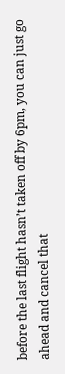before the last flight hasn’t taken off by 6pm, you can just go ahead and cancel that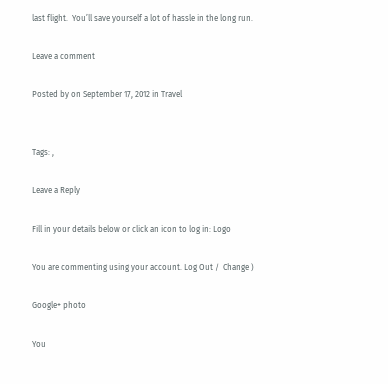last flight.  You’ll save yourself a lot of hassle in the long run.

Leave a comment

Posted by on September 17, 2012 in Travel


Tags: ,

Leave a Reply

Fill in your details below or click an icon to log in: Logo

You are commenting using your account. Log Out /  Change )

Google+ photo

You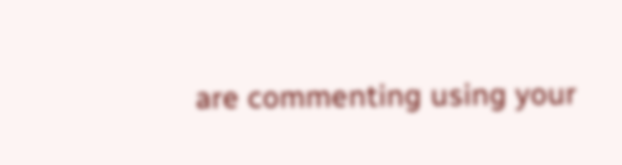are commenting using your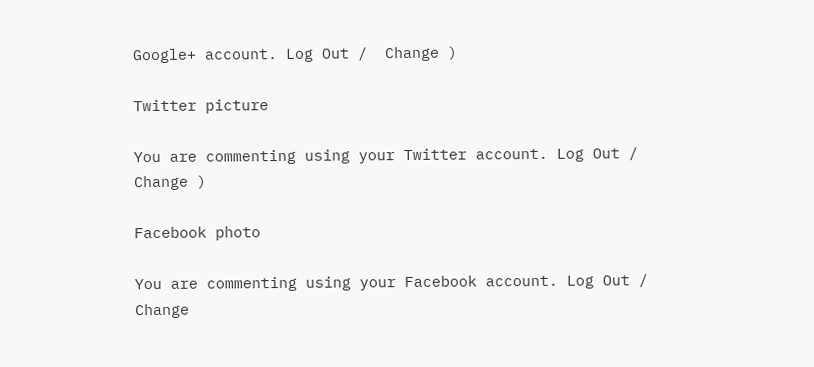Google+ account. Log Out /  Change )

Twitter picture

You are commenting using your Twitter account. Log Out /  Change )

Facebook photo

You are commenting using your Facebook account. Log Out /  Change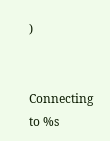)


Connecting to %s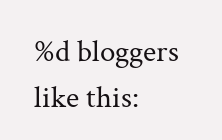%d bloggers like this: